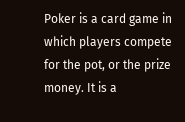Poker is a card game in which players compete for the pot, or the prize money. It is a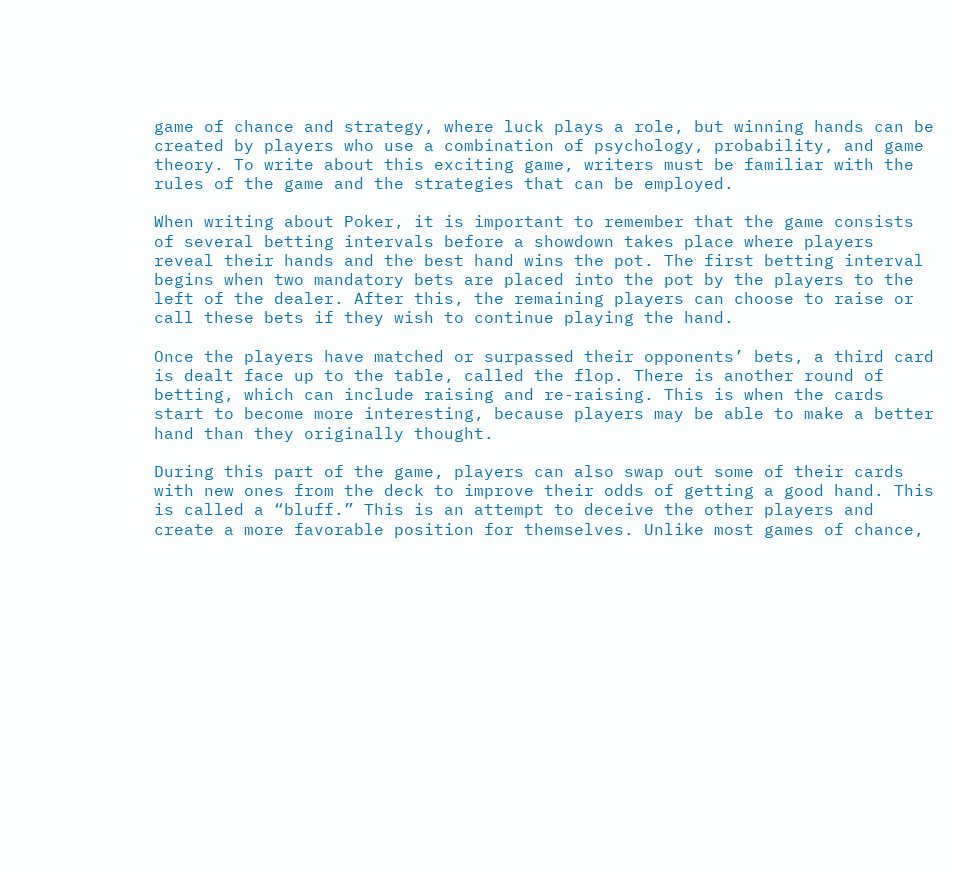game of chance and strategy, where luck plays a role, but winning hands can be created by players who use a combination of psychology, probability, and game theory. To write about this exciting game, writers must be familiar with the rules of the game and the strategies that can be employed.

When writing about Poker, it is important to remember that the game consists of several betting intervals before a showdown takes place where players reveal their hands and the best hand wins the pot. The first betting interval begins when two mandatory bets are placed into the pot by the players to the left of the dealer. After this, the remaining players can choose to raise or call these bets if they wish to continue playing the hand.

Once the players have matched or surpassed their opponents’ bets, a third card is dealt face up to the table, called the flop. There is another round of betting, which can include raising and re-raising. This is when the cards start to become more interesting, because players may be able to make a better hand than they originally thought.

During this part of the game, players can also swap out some of their cards with new ones from the deck to improve their odds of getting a good hand. This is called a “bluff.” This is an attempt to deceive the other players and create a more favorable position for themselves. Unlike most games of chance,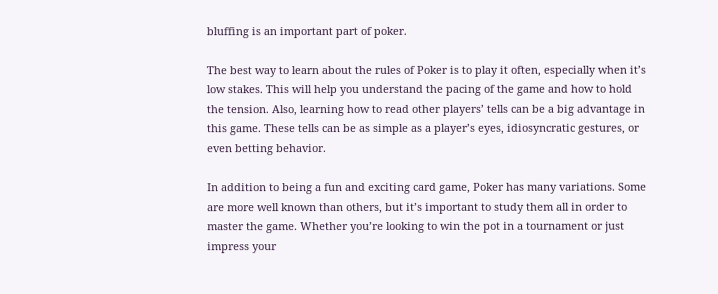bluffing is an important part of poker.

The best way to learn about the rules of Poker is to play it often, especially when it’s low stakes. This will help you understand the pacing of the game and how to hold the tension. Also, learning how to read other players’ tells can be a big advantage in this game. These tells can be as simple as a player’s eyes, idiosyncratic gestures, or even betting behavior.

In addition to being a fun and exciting card game, Poker has many variations. Some are more well known than others, but it’s important to study them all in order to master the game. Whether you’re looking to win the pot in a tournament or just impress your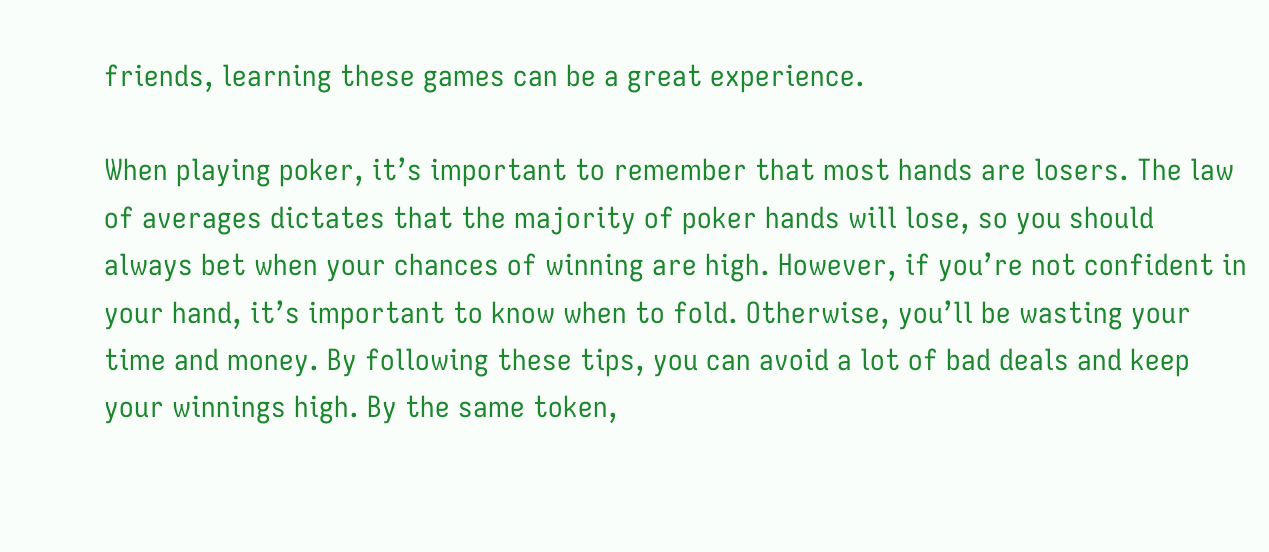friends, learning these games can be a great experience.

When playing poker, it’s important to remember that most hands are losers. The law of averages dictates that the majority of poker hands will lose, so you should always bet when your chances of winning are high. However, if you’re not confident in your hand, it’s important to know when to fold. Otherwise, you’ll be wasting your time and money. By following these tips, you can avoid a lot of bad deals and keep your winnings high. By the same token,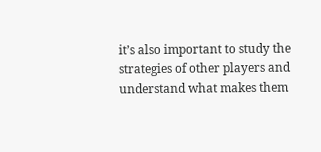it’s also important to study the strategies of other players and understand what makes them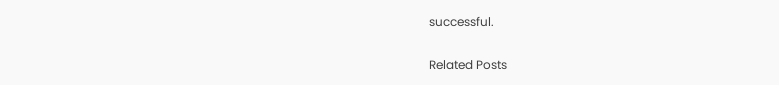successful.

Related Posts